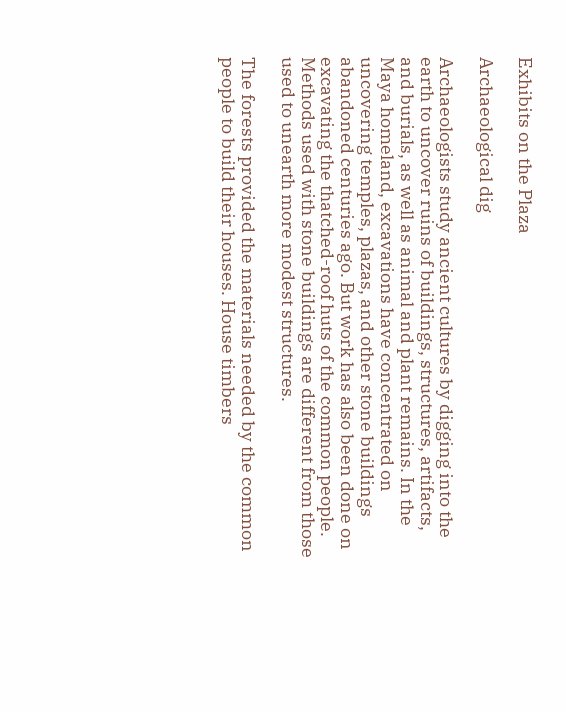Exhibits on the Plaza

Archaeological dig

Archaeologists study ancient cultures by digging into the earth to uncover ruins of buildings, structures, artifacts, and burials, as well as animal and plant remains. In the Maya homeland, excavations have concentrated on uncovering temples, plazas, and other stone buildings abandoned centuries ago. But work has also been done on excavating the thatched-roof huts of the common people. Methods used with stone buildings are different from those used to unearth more modest structures.

The forests provided the materials needed by the common people to build their houses. House timbers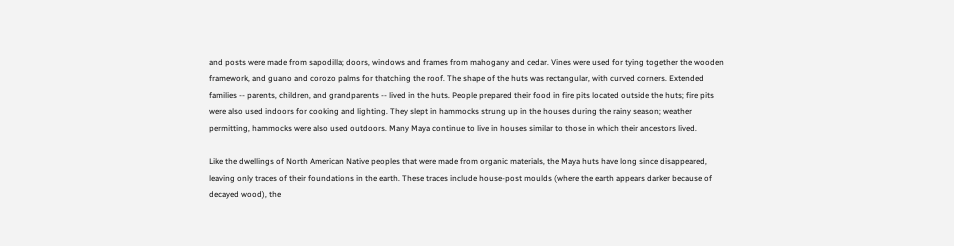and posts were made from sapodilla; doors, windows and frames from mahogany and cedar. Vines were used for tying together the wooden framework, and guano and corozo palms for thatching the roof. The shape of the huts was rectangular, with curved corners. Extended families -- parents, children, and grandparents -- lived in the huts. People prepared their food in fire pits located outside the huts; fire pits were also used indoors for cooking and lighting. They slept in hammocks strung up in the houses during the rainy season; weather permitting, hammocks were also used outdoors. Many Maya continue to live in houses similar to those in which their ancestors lived.

Like the dwellings of North American Native peoples that were made from organic materials, the Maya huts have long since disappeared, leaving only traces of their foundations in the earth. These traces include house-post moulds (where the earth appears darker because of decayed wood), the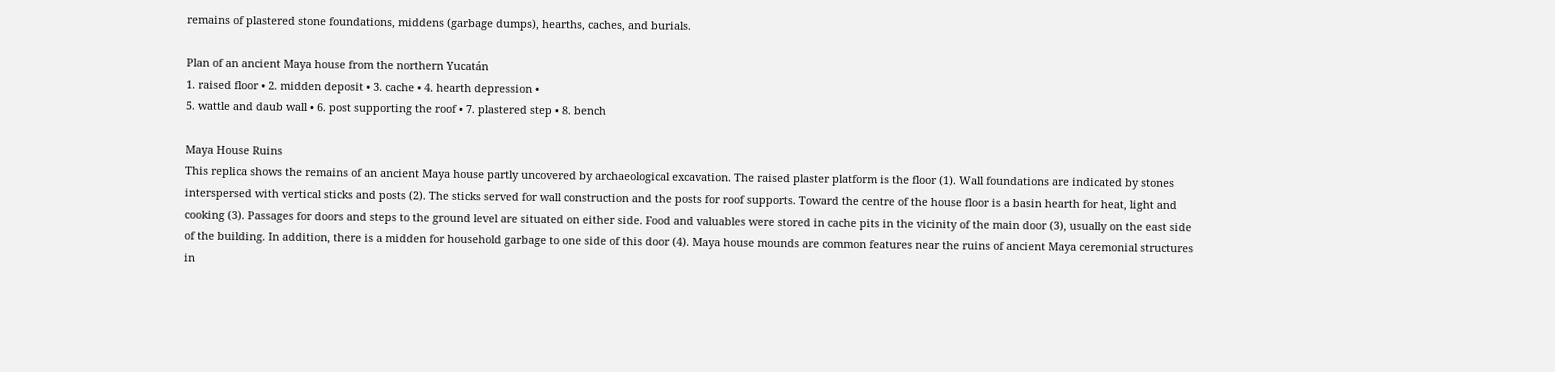remains of plastered stone foundations, middens (garbage dumps), hearths, caches, and burials.

Plan of an ancient Maya house from the northern Yucatán
1. raised floor • 2. midden deposit • 3. cache • 4. hearth depression •
5. wattle and daub wall • 6. post supporting the roof • 7. plastered step • 8. bench

Maya House Ruins
This replica shows the remains of an ancient Maya house partly uncovered by archaeological excavation. The raised plaster platform is the floor (1). Wall foundations are indicated by stones interspersed with vertical sticks and posts (2). The sticks served for wall construction and the posts for roof supports. Toward the centre of the house floor is a basin hearth for heat, light and cooking (3). Passages for doors and steps to the ground level are situated on either side. Food and valuables were stored in cache pits in the vicinity of the main door (3), usually on the east side of the building. In addition, there is a midden for household garbage to one side of this door (4). Maya house mounds are common features near the ruins of ancient Maya ceremonial structures in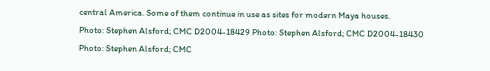central America. Some of them continue in use as sites for modern Maya houses.
Photo: Stephen Alsford; CMC D2004-18429 Photo: Stephen Alsford; CMC D2004-18430 Photo: Stephen Alsford; CMC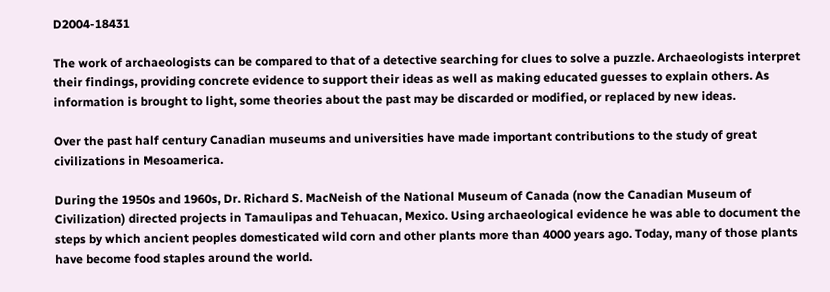D2004-18431

The work of archaeologists can be compared to that of a detective searching for clues to solve a puzzle. Archaeologists interpret their findings, providing concrete evidence to support their ideas as well as making educated guesses to explain others. As information is brought to light, some theories about the past may be discarded or modified, or replaced by new ideas.

Over the past half century Canadian museums and universities have made important contributions to the study of great civilizations in Mesoamerica.

During the 1950s and 1960s, Dr. Richard S. MacNeish of the National Museum of Canada (now the Canadian Museum of Civilization) directed projects in Tamaulipas and Tehuacan, Mexico. Using archaeological evidence he was able to document the steps by which ancient peoples domesticated wild corn and other plants more than 4000 years ago. Today, many of those plants have become food staples around the world.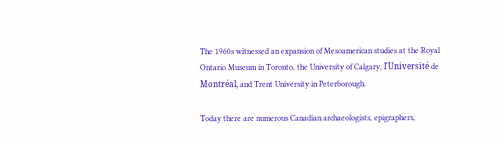The 1960s witnessed an expansion of Mesoamerican studies at the Royal Ontario Museum in Toronto, the University of Calgary, l'Université de Montréal, and Trent University in Peterborough.

Today there are numerous Canadian archaeologists, epigraphers,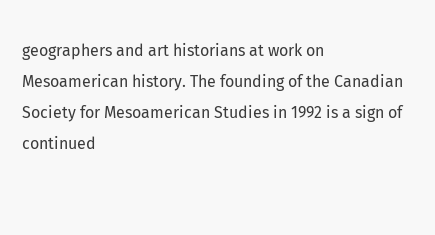geographers and art historians at work on Mesoamerican history. The founding of the Canadian Society for Mesoamerican Studies in 1992 is a sign of continued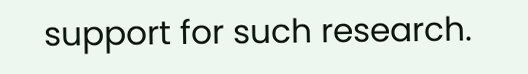support for such research.